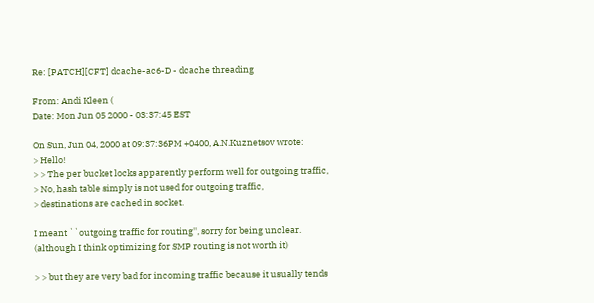Re: [PATCH][CFT] dcache-ac6-D - dcache threading

From: Andi Kleen (
Date: Mon Jun 05 2000 - 03:37:45 EST

On Sun, Jun 04, 2000 at 09:37:36PM +0400, A.N.Kuznetsov wrote:
> Hello!
> > The per bucket locks apparently perform well for outgoing traffic,
> No, hash table simply is not used for outgoing traffic,
> destinations are cached in socket.

I meant ``outgoing traffic for routing'', sorry for being unclear.
(although I think optimizing for SMP routing is not worth it)

> > but they are very bad for incoming traffic because it usually tends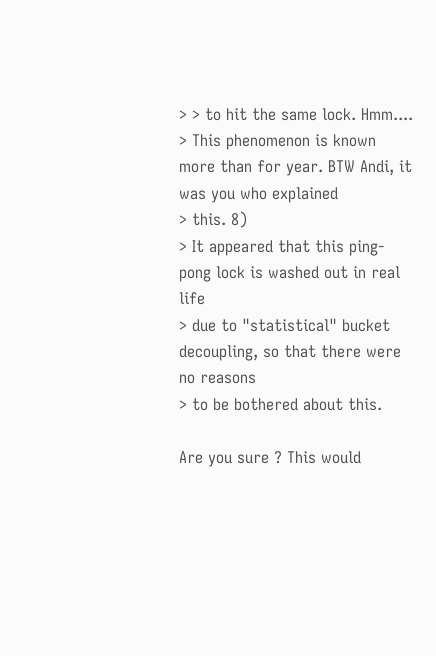> > to hit the same lock. Hmm....
> This phenomenon is known more than for year. BTW Andi, it was you who explained
> this. 8)
> It appeared that this ping-pong lock is washed out in real life
> due to "statistical" bucket decoupling, so that there were no reasons
> to be bothered about this.

Are you sure ? This would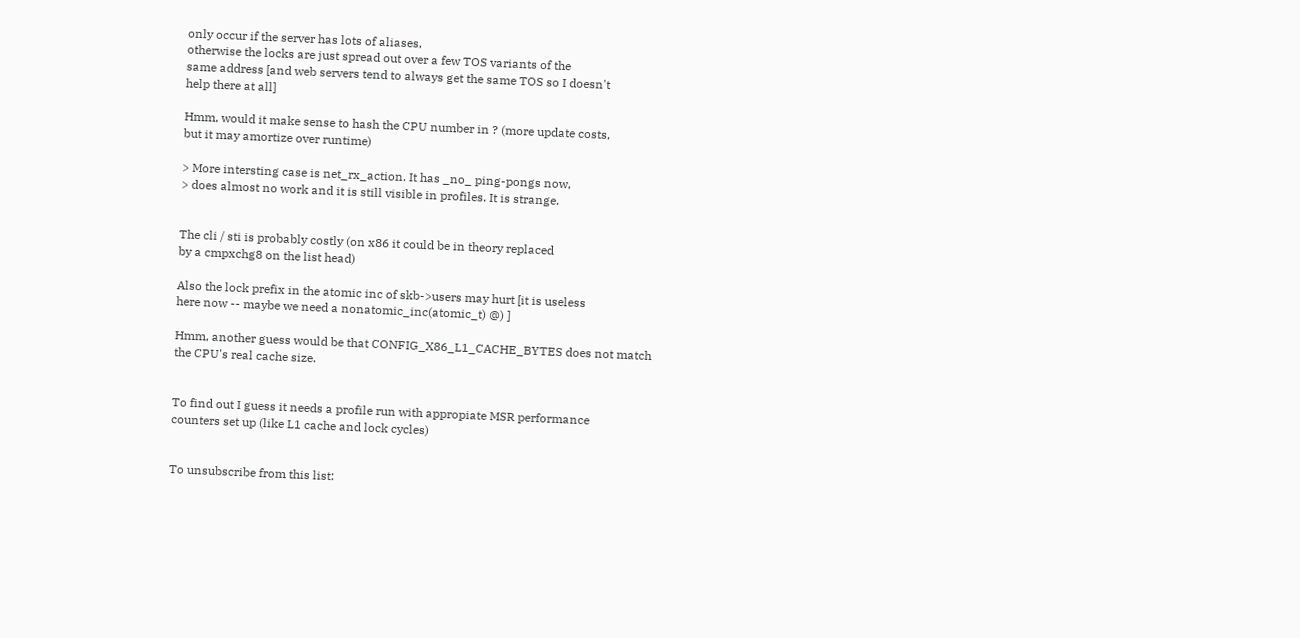only occur if the server has lots of aliases,
otherwise the locks are just spread out over a few TOS variants of the
same address [and web servers tend to always get the same TOS so I doesn't
help there at all]

Hmm, would it make sense to hash the CPU number in ? (more update costs,
but it may amortize over runtime)

> More intersting case is net_rx_action. It has _no_ ping-pongs now,
> does almost no work and it is still visible in profiles. It is strange.


The cli / sti is probably costly (on x86 it could be in theory replaced
by a cmpxchg8 on the list head)

Also the lock prefix in the atomic inc of skb->users may hurt [it is useless
here now -- maybe we need a nonatomic_inc(atomic_t) @) ]

Hmm, another guess would be that CONFIG_X86_L1_CACHE_BYTES does not match
the CPU's real cache size.


To find out I guess it needs a profile run with appropiate MSR performance
counters set up (like L1 cache and lock cycles)


To unsubscribe from this list: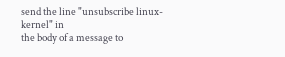send the line "unsubscribe linux-kernel" in
the body of a message to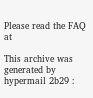Please read the FAQ at

This archive was generated by hypermail 2b29 :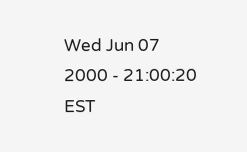Wed Jun 07 2000 - 21:00:20 EST